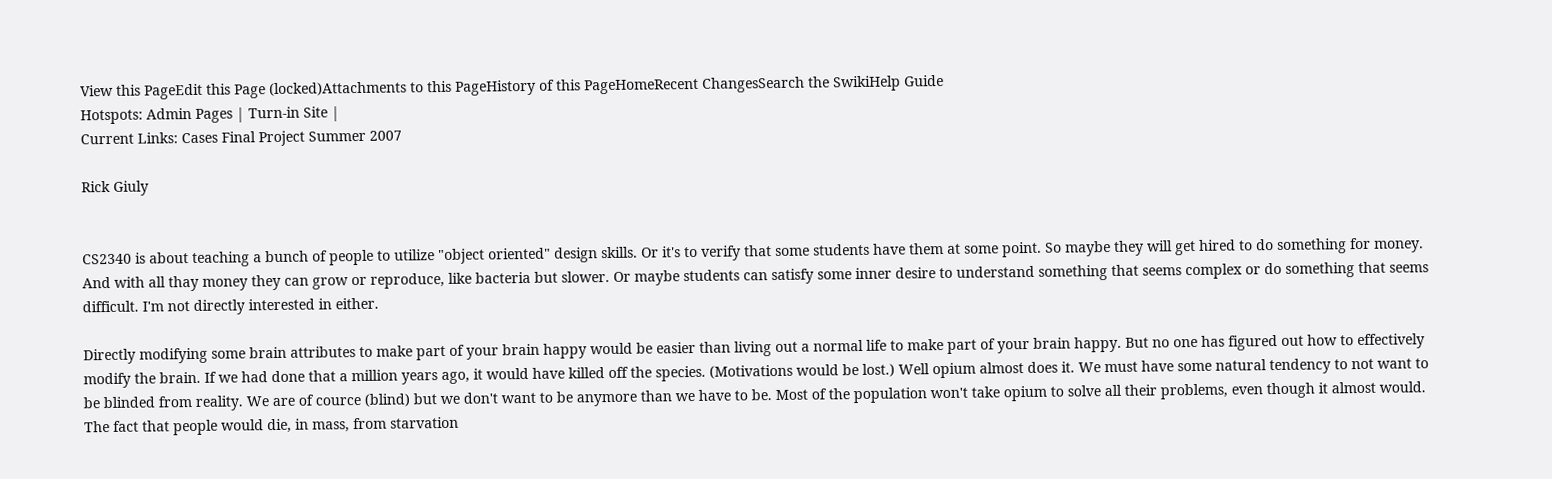View this PageEdit this Page (locked)Attachments to this PageHistory of this PageHomeRecent ChangesSearch the SwikiHelp Guide
Hotspots: Admin Pages | Turn-in Site |
Current Links: Cases Final Project Summer 2007

Rick Giuly


CS2340 is about teaching a bunch of people to utilize "object oriented" design skills. Or it's to verify that some students have them at some point. So maybe they will get hired to do something for money. And with all thay money they can grow or reproduce, like bacteria but slower. Or maybe students can satisfy some inner desire to understand something that seems complex or do something that seems difficult. I'm not directly interested in either.

Directly modifying some brain attributes to make part of your brain happy would be easier than living out a normal life to make part of your brain happy. But no one has figured out how to effectively modify the brain. If we had done that a million years ago, it would have killed off the species. (Motivations would be lost.) Well opium almost does it. We must have some natural tendency to not want to be blinded from reality. We are of cource (blind) but we don't want to be anymore than we have to be. Most of the population won't take opium to solve all their problems, even though it almost would. The fact that people would die, in mass, from starvation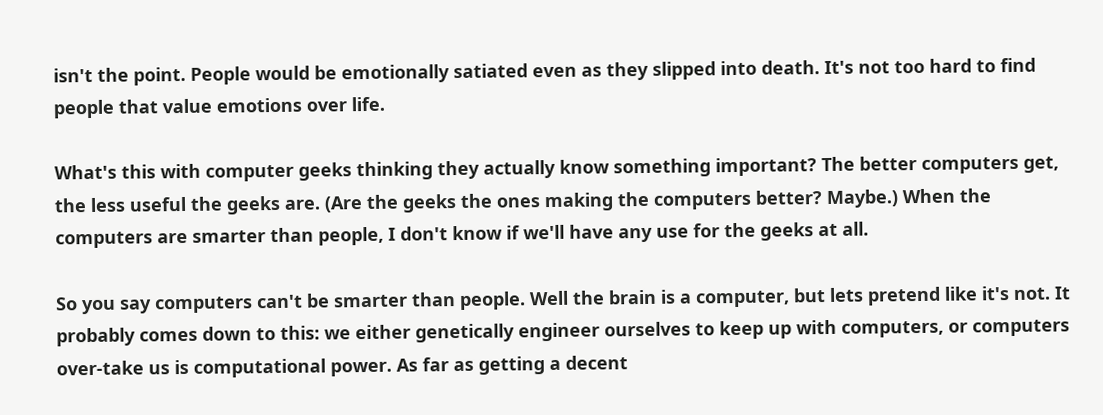isn't the point. People would be emotionally satiated even as they slipped into death. It's not too hard to find people that value emotions over life.

What's this with computer geeks thinking they actually know something important? The better computers get, the less useful the geeks are. (Are the geeks the ones making the computers better? Maybe.) When the computers are smarter than people, I don't know if we'll have any use for the geeks at all.

So you say computers can't be smarter than people. Well the brain is a computer, but lets pretend like it's not. It probably comes down to this: we either genetically engineer ourselves to keep up with computers, or computers over-take us is computational power. As far as getting a decent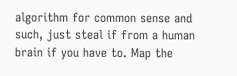algorithm for common sense and such, just steal if from a human brain if you have to. Map the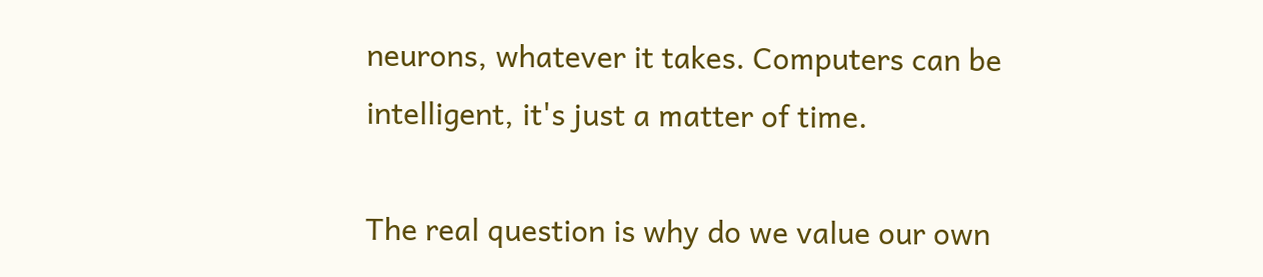neurons, whatever it takes. Computers can be intelligent, it's just a matter of time.

The real question is why do we value our own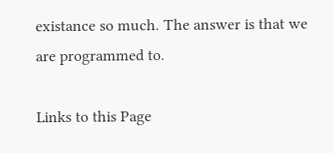existance so much. The answer is that we are programmed to.

Links to this Page